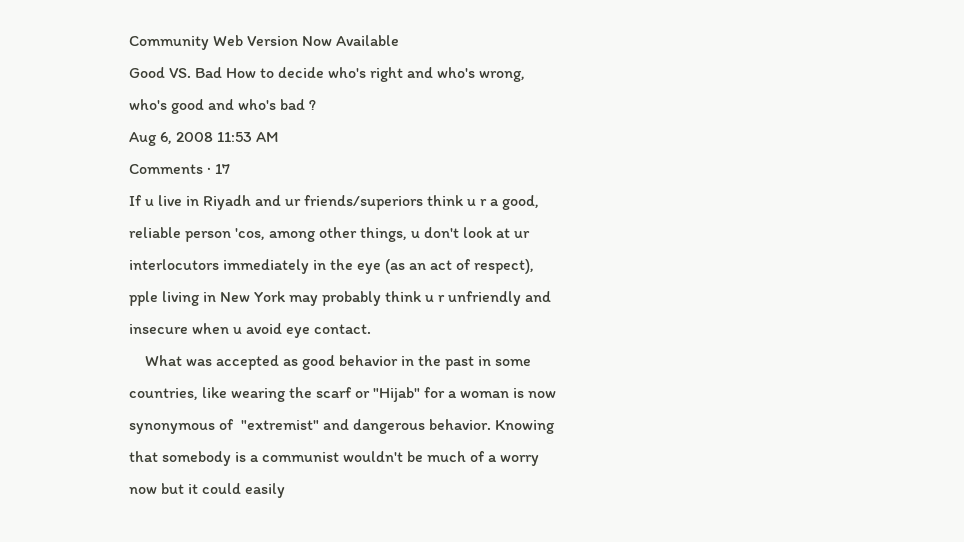Community Web Version Now Available
Good VS. Bad How to decide who's right and who's wrong, who's good and who's bad ?
Aug 6, 2008 11:53 AM
Comments · 17
If u live in Riyadh and ur friends/superiors think u r a good, reliable person 'cos, among other things, u don't look at ur interlocutors immediately in the eye (as an act of respect), pple living in New York may probably think u r unfriendly and insecure when u avoid eye contact.
    What was accepted as good behavior in the past in some countries, like wearing the scarf or "Hijab" for a woman is now synonymous of  "extremist" and dangerous behavior. Knowing that somebody is a communist wouldn't be much of a worry now but it could easily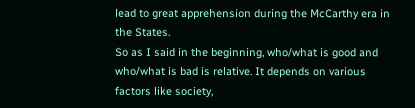lead to great apprehension during the McCarthy era in the States.
So as I said in the beginning, who/what is good and who/what is bad is relative. It depends on various factors like society,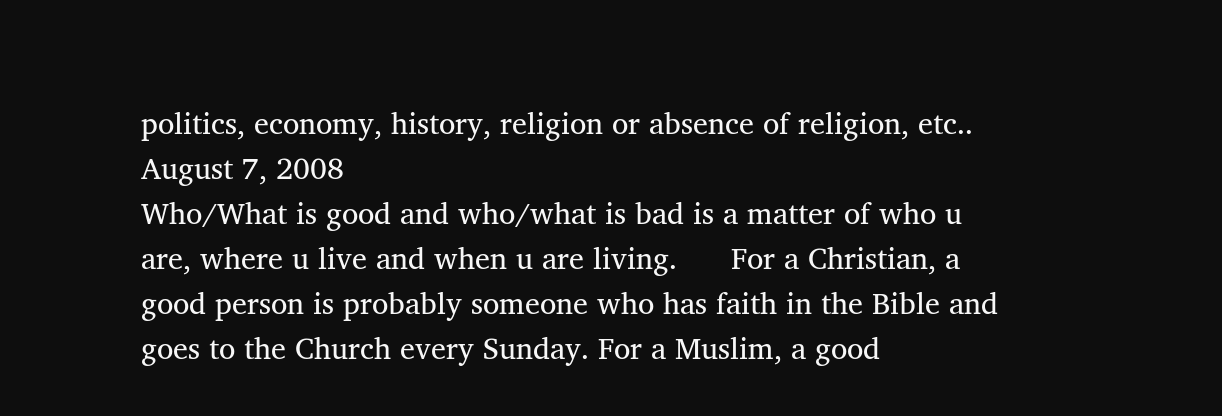politics, economy, history, religion or absence of religion, etc..
August 7, 2008
Who/What is good and who/what is bad is a matter of who u are, where u live and when u are living.      For a Christian, a good person is probably someone who has faith in the Bible and goes to the Church every Sunday. For a Muslim, a good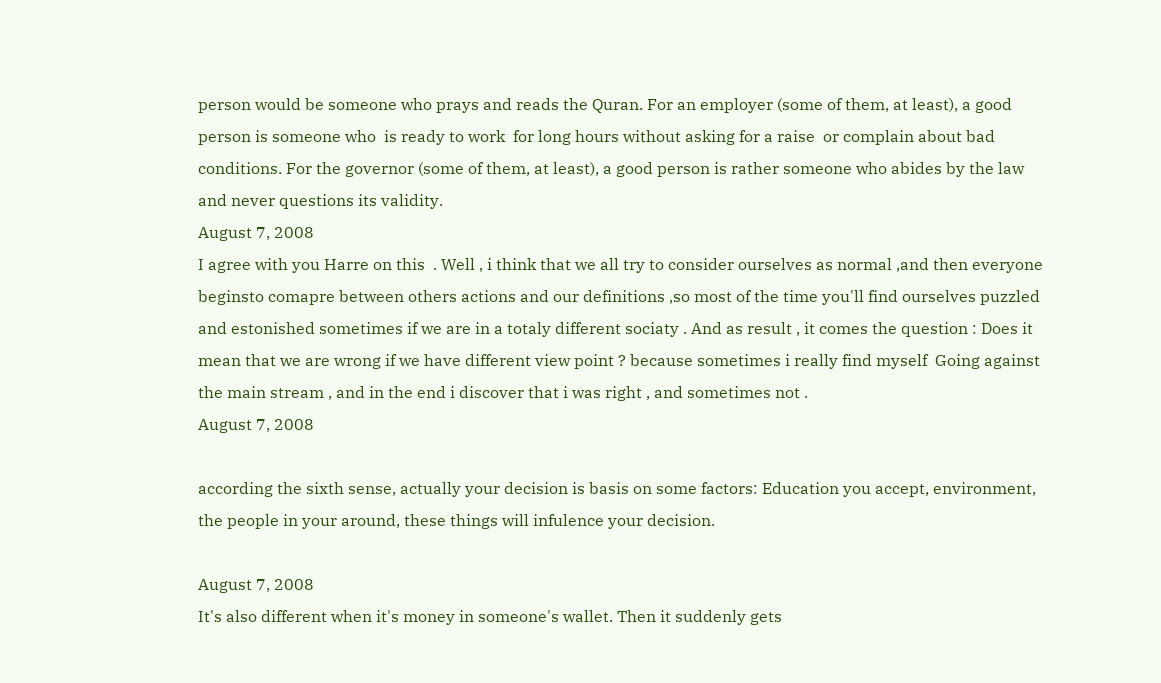person would be someone who prays and reads the Quran. For an employer (some of them, at least), a good person is someone who  is ready to work  for long hours without asking for a raise  or complain about bad conditions. For the governor (some of them, at least), a good person is rather someone who abides by the law and never questions its validity.
August 7, 2008
I agree with you Harre on this  . Well , i think that we all try to consider ourselves as normal ,and then everyone beginsto comapre between others actions and our definitions ,so most of the time you'll find ourselves puzzled and estonished sometimes if we are in a totaly different sociaty . And as result , it comes the question : Does it mean that we are wrong if we have different view point ? because sometimes i really find myself  Going against the main stream , and in the end i discover that i was right , and sometimes not .
August 7, 2008

according the sixth sense, actually your decision is basis on some factors: Education you accept, environment, the people in your around, these things will infulence your decision.

August 7, 2008
It's also different when it's money in someone's wallet. Then it suddenly gets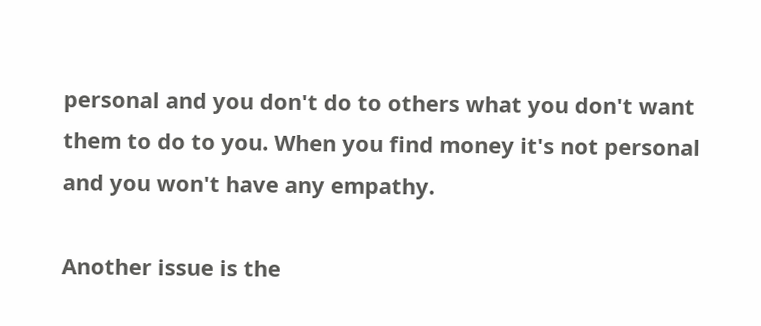personal and you don't do to others what you don't want them to do to you. When you find money it's not personal and you won't have any empathy.

Another issue is the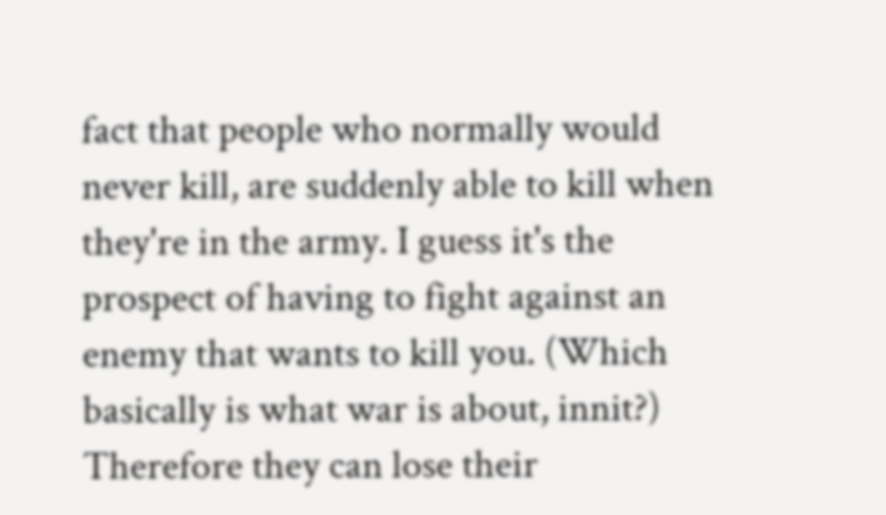fact that people who normally would never kill, are suddenly able to kill when they're in the army. I guess it's the prospect of having to fight against an enemy that wants to kill you. (Which basically is what war is about, innit?) Therefore they can lose their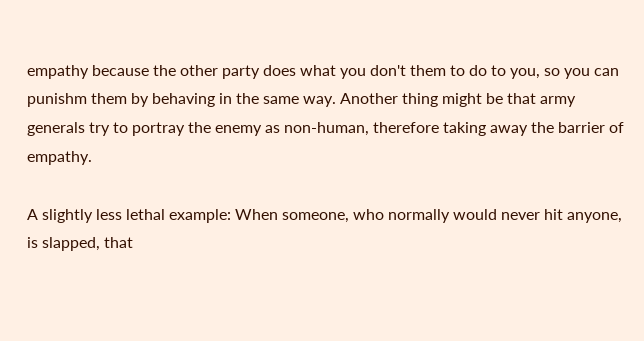empathy because the other party does what you don't them to do to you, so you can punishm them by behaving in the same way. Another thing might be that army generals try to portray the enemy as non-human, therefore taking away the barrier of empathy.

A slightly less lethal example: When someone, who normally would never hit anyone, is slapped, that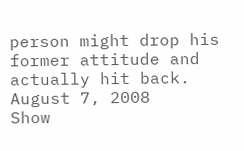person might drop his former attitude and actually hit back.
August 7, 2008
Show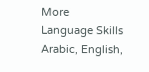More
Language Skills
Arabic, English,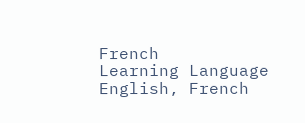French
Learning Language
English, French